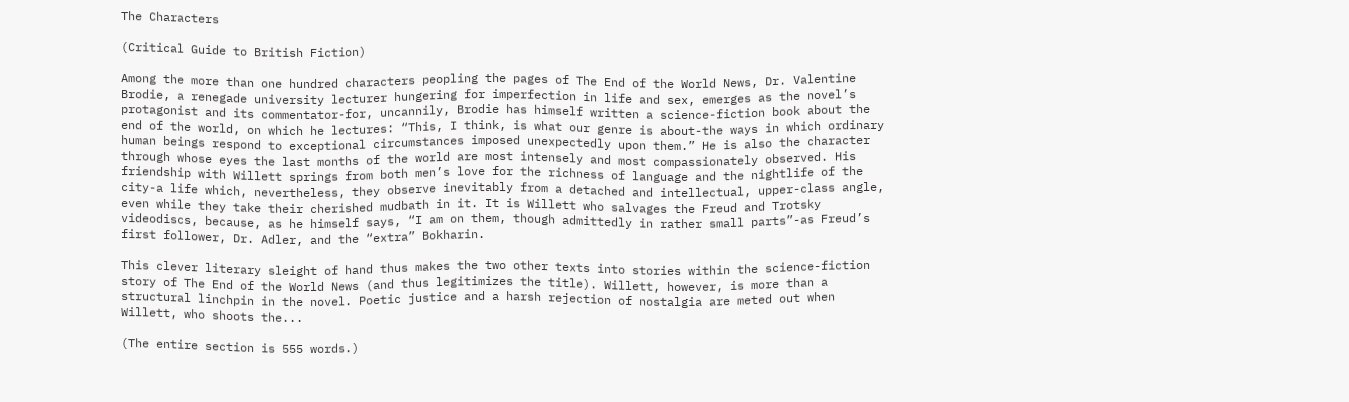The Characters

(Critical Guide to British Fiction)

Among the more than one hundred characters peopling the pages of The End of the World News, Dr. Valentine Brodie, a renegade university lecturer hungering for imperfection in life and sex, emerges as the novel’s protagonist and its commentator-for, uncannily, Brodie has himself written a science-fiction book about the end of the world, on which he lectures: “This, I think, is what our genre is about-the ways in which ordinary human beings respond to exceptional circumstances imposed unexpectedly upon them.” He is also the character through whose eyes the last months of the world are most intensely and most compassionately observed. His friendship with Willett springs from both men’s love for the richness of language and the nightlife of the city-a life which, nevertheless, they observe inevitably from a detached and intellectual, upper-class angle, even while they take their cherished mudbath in it. It is Willett who salvages the Freud and Trotsky videodiscs, because, as he himself says, “I am on them, though admittedly in rather small parts”-as Freud’s first follower, Dr. Adler, and the “extra” Bokharin.

This clever literary sleight of hand thus makes the two other texts into stories within the science-fiction story of The End of the World News (and thus legitimizes the title). Willett, however, is more than a structural linchpin in the novel. Poetic justice and a harsh rejection of nostalgia are meted out when Willett, who shoots the...

(The entire section is 555 words.)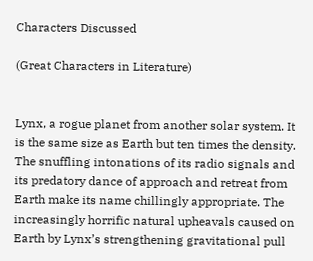Characters Discussed

(Great Characters in Literature)


Lynx, a rogue planet from another solar system. It is the same size as Earth but ten times the density. The snuffling intonations of its radio signals and its predatory dance of approach and retreat from Earth make its name chillingly appropriate. The increasingly horrific natural upheavals caused on Earth by Lynx’s strengthening gravitational pull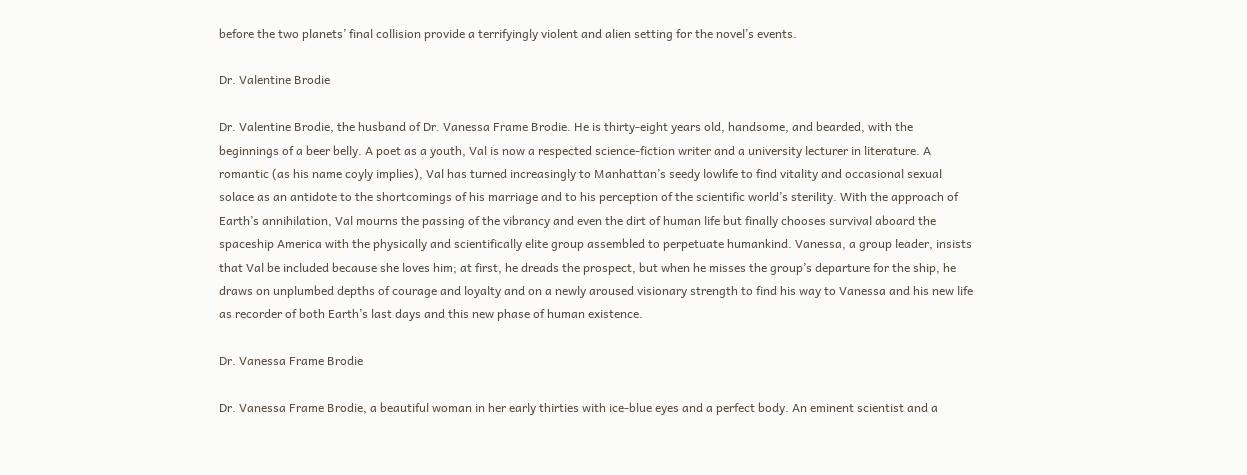before the two planets’ final collision provide a terrifyingly violent and alien setting for the novel’s events.

Dr. Valentine Brodie

Dr. Valentine Brodie, the husband of Dr. Vanessa Frame Brodie. He is thirty-eight years old, handsome, and bearded, with the beginnings of a beer belly. A poet as a youth, Val is now a respected science-fiction writer and a university lecturer in literature. A romantic (as his name coyly implies), Val has turned increasingly to Manhattan’s seedy lowlife to find vitality and occasional sexual solace as an antidote to the shortcomings of his marriage and to his perception of the scientific world’s sterility. With the approach of Earth’s annihilation, Val mourns the passing of the vibrancy and even the dirt of human life but finally chooses survival aboard the spaceship America with the physically and scientifically elite group assembled to perpetuate humankind. Vanessa, a group leader, insists that Val be included because she loves him; at first, he dreads the prospect, but when he misses the group’s departure for the ship, he draws on unplumbed depths of courage and loyalty and on a newly aroused visionary strength to find his way to Vanessa and his new life as recorder of both Earth’s last days and this new phase of human existence.

Dr. Vanessa Frame Brodie

Dr. Vanessa Frame Brodie, a beautiful woman in her early thirties with ice-blue eyes and a perfect body. An eminent scientist and a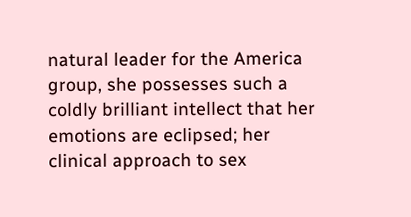natural leader for the America group, she possesses such a coldly brilliant intellect that her emotions are eclipsed; her clinical approach to sex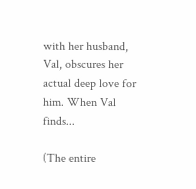with her husband, Val, obscures her actual deep love for him. When Val finds...

(The entire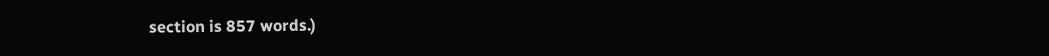section is 857 words.)